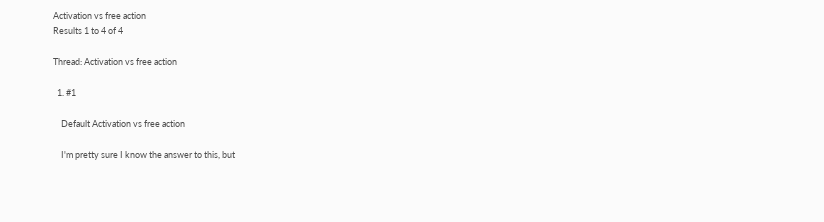Activation vs free action
Results 1 to 4 of 4

Thread: Activation vs free action

  1. #1

    Default Activation vs free action

    I'm pretty sure I know the answer to this, but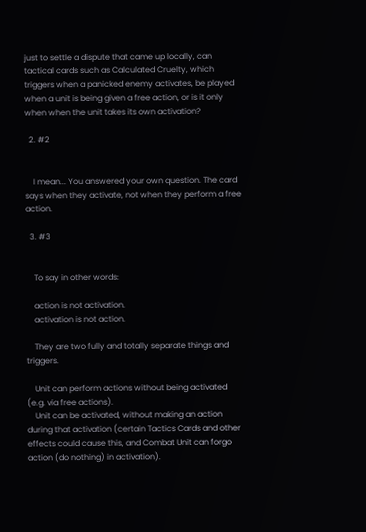just to settle a dispute that came up locally, can tactical cards such as Calculated Cruelty, which triggers when a panicked enemy activates, be played when a unit is being given a free action, or is it only when when the unit takes its own activation?

  2. #2


    I mean... You answered your own question. The card says when they activate, not when they perform a free action.

  3. #3


    To say in other words:

    action is not activation.
    activation is not action.

    They are two fully and totally separate things and triggers.

    Unit can perform actions without being activated (e.g. via free actions).
    Unit can be activated, without making an action during that activation (certain Tactics Cards and other effects could cause this, and Combat Unit can forgo action (do nothing) in activation).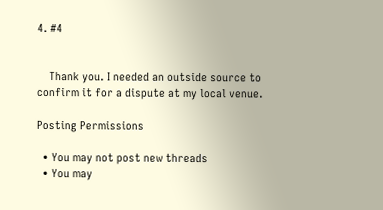4. #4


    Thank you. I needed an outside source to confirm it for a dispute at my local venue.

Posting Permissions

  • You may not post new threads
  • You may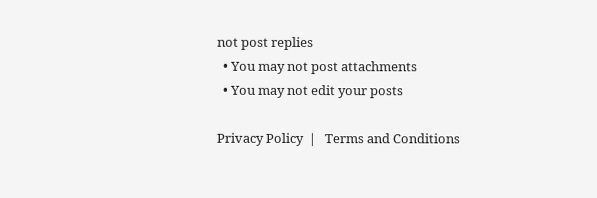not post replies
  • You may not post attachments
  • You may not edit your posts

Privacy Policy  |   Terms and Conditions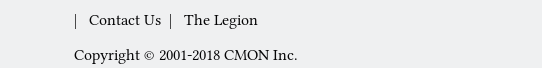|   Contact Us  |   The Legion

Copyright © 2001-2018 CMON Inc.